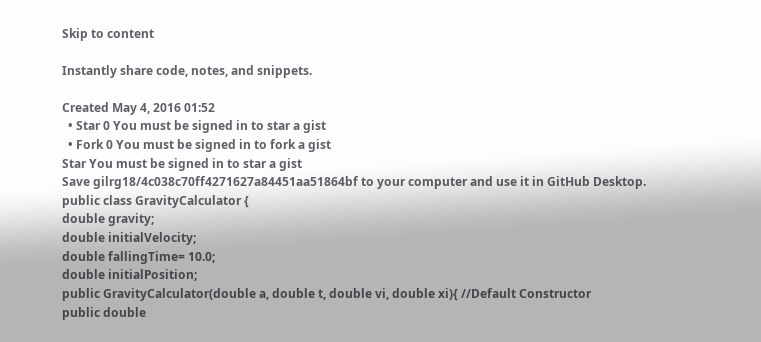Skip to content

Instantly share code, notes, and snippets.

Created May 4, 2016 01:52
  • Star 0 You must be signed in to star a gist
  • Fork 0 You must be signed in to fork a gist
Star You must be signed in to star a gist
Save gilrg18/4c038c70ff4271627a84451aa51864bf to your computer and use it in GitHub Desktop.
public class GravityCalculator {
double gravity;
double initialVelocity;
double fallingTime= 10.0;
double initialPosition;
public GravityCalculator(double a, double t, double vi, double xi){ //Default Constructor
public double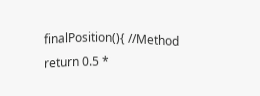finalPosition(){ //Method
return 0.5 *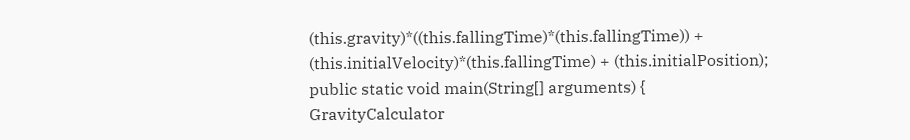(this.gravity)*((this.fallingTime)*(this.fallingTime)) + (this.initialVelocity)*(this.fallingTime) + (this.initialPosition);
public static void main(String[] arguments) {
GravityCalculator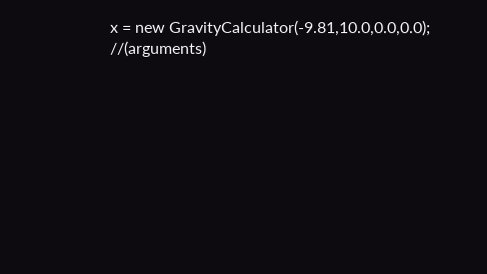x = new GravityCalculator(-9.81,10.0,0.0,0.0); //(arguments)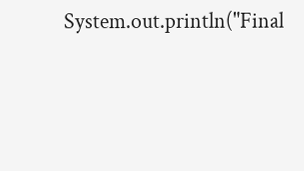System.out.println("Final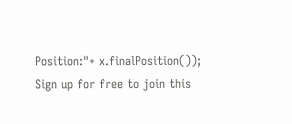Position:"+ x.finalPosition());
Sign up for free to join this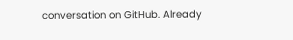conversation on GitHub. Already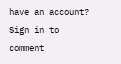have an account? Sign in to comment